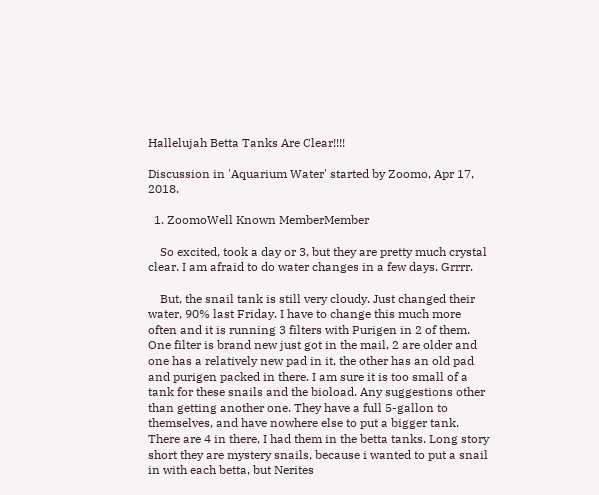Hallelujah Betta Tanks Are Clear!!!!

Discussion in 'Aquarium Water' started by Zoomo, Apr 17, 2018.

  1. ZoomoWell Known MemberMember

    So excited, took a day or 3, but they are pretty much crystal clear. I am afraid to do water changes in a few days. Grrrr.

    But, the snail tank is still very cloudy. Just changed their water, 90% last Friday. I have to change this much more often and it is running 3 filters with Purigen in 2 of them. One filter is brand new just got in the mail, 2 are older and one has a relatively new pad in it, the other has an old pad and purigen packed in there. I am sure it is too small of a tank for these snails and the bioload. Any suggestions other than getting another one. They have a full 5-gallon to themselves, and have nowhere else to put a bigger tank. There are 4 in there, I had them in the betta tanks. Long story short they are mystery snails, because i wanted to put a snail in with each betta, but Nerites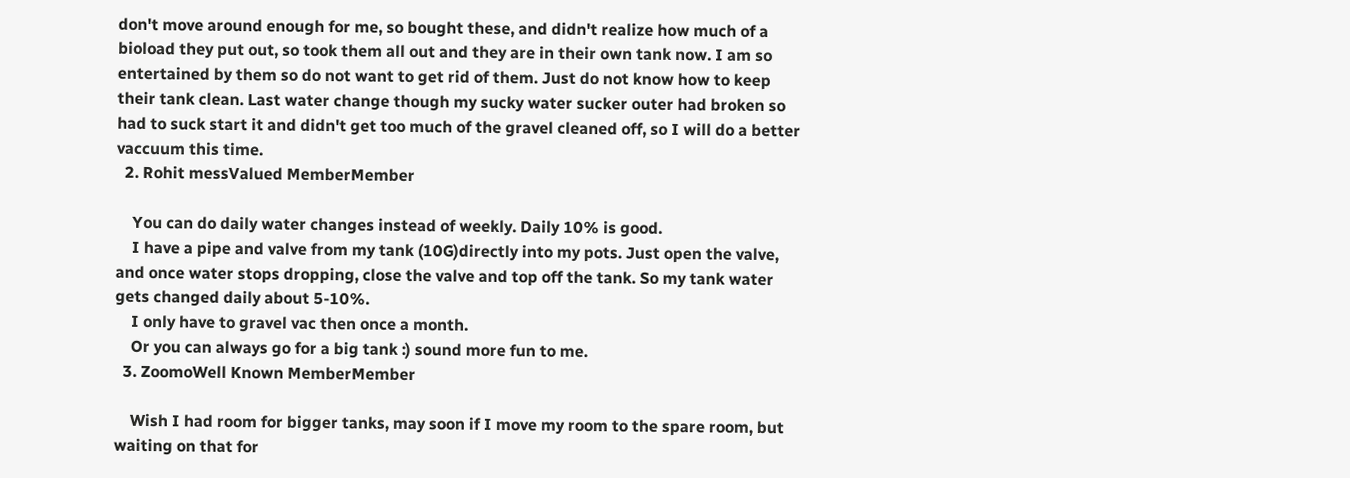don't move around enough for me, so bought these, and didn't realize how much of a bioload they put out, so took them all out and they are in their own tank now. I am so entertained by them so do not want to get rid of them. Just do not know how to keep their tank clean. Last water change though my sucky water sucker outer had broken so had to suck start it and didn't get too much of the gravel cleaned off, so I will do a better vaccuum this time.
  2. Rohit messValued MemberMember

    You can do daily water changes instead of weekly. Daily 10% is good.
    I have a pipe and valve from my tank (10G)directly into my pots. Just open the valve, and once water stops dropping, close the valve and top off the tank. So my tank water gets changed daily about 5-10%.
    I only have to gravel vac then once a month.
    Or you can always go for a big tank :) sound more fun to me.
  3. ZoomoWell Known MemberMember

    Wish I had room for bigger tanks, may soon if I move my room to the spare room, but waiting on that for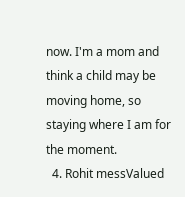now. I'm a mom and think a child may be moving home, so staying where I am for the moment.
  4. Rohit messValued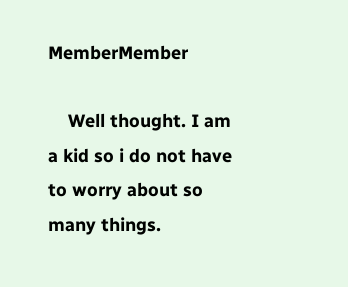MemberMember

    Well thought. I am a kid so i do not have to worry about so many things.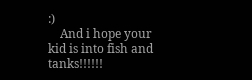:)
    And i hope your kid is into fish and tanks!!!!!!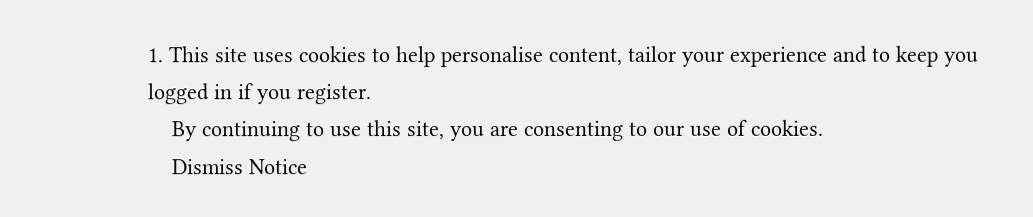1. This site uses cookies to help personalise content, tailor your experience and to keep you logged in if you register.
    By continuing to use this site, you are consenting to our use of cookies.
    Dismiss Notice